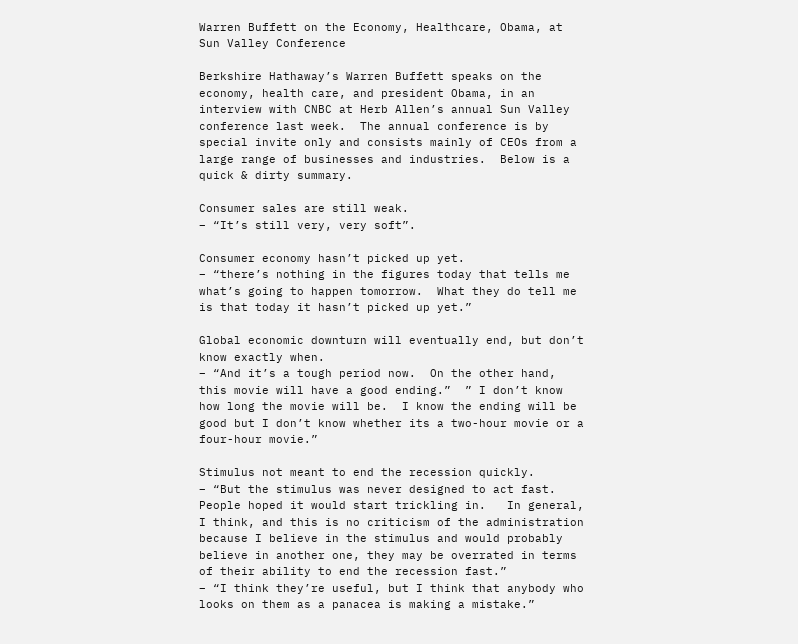Warren Buffett on the Economy, Healthcare, Obama, at Sun Valley Conference

Berkshire Hathaway’s Warren Buffett speaks on the economy, health care, and president Obama, in an interview with CNBC at Herb Allen’s annual Sun Valley conference last week.  The annual conference is by special invite only and consists mainly of CEOs from a large range of businesses and industries.  Below is a quick & dirty summary.

Consumer sales are still weak.
– “It’s still very, very soft”.

Consumer economy hasn’t picked up yet.
– “there’s nothing in the figures today that tells me what’s going to happen tomorrow.  What they do tell me is that today it hasn’t picked up yet.”

Global economic downturn will eventually end, but don’t know exactly when.
– “And it’s a tough period now.  On the other hand, this movie will have a good ending.”  ” I don’t know how long the movie will be.  I know the ending will be good but I don’t know whether its a two-hour movie or a four-hour movie.”

Stimulus not meant to end the recession quickly.
– “But the stimulus was never designed to act fast.  People hoped it would start trickling in.   In general, I think, and this is no criticism of the administration because I believe in the stimulus and would probably believe in another one, they may be overrated in terms of their ability to end the recession fast.”
– “I think they’re useful, but I think that anybody who looks on them as a panacea is making a mistake.”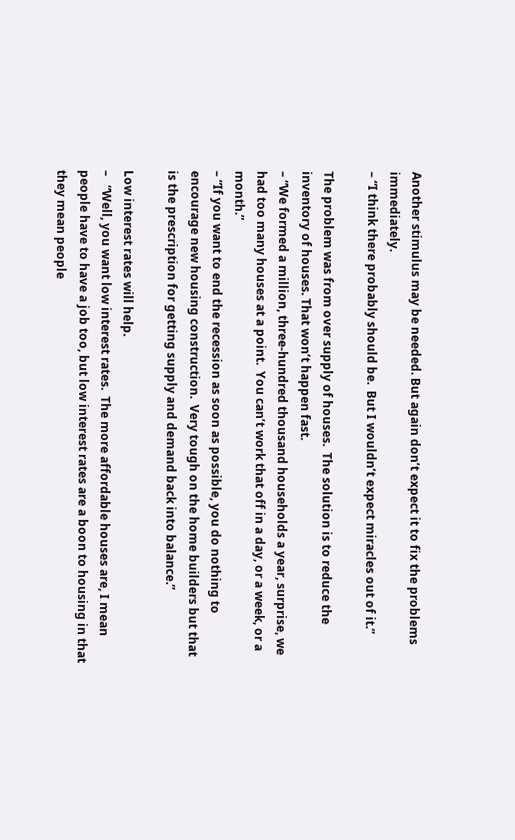Another stimulus may be needed. But again don’t expect it to fix the problems immediately.
– “I think there probably should be.  But I wouldn’t expect miracles out of it.”

The problem was from over supply of houses.  The solution is to reduce the inventory of houses. That won’t happen fast.
– “We formed a million, three-hundred thousand households a year, surprise, we had too many houses at a point.  You can’t work that off in a day, or a week, or a month.”
– “If you want to end the recession as soon as possible, you do nothing to encourage new housing construction.  Very tough on the home builders but that is the prescription for getting supply and demand back into balance.”

Low interest rates will help.
–   “Well, you want low interest rates.  The more affordable houses are, I mean people have to have a job too, but low interest rates are a boon to housing in that they mean people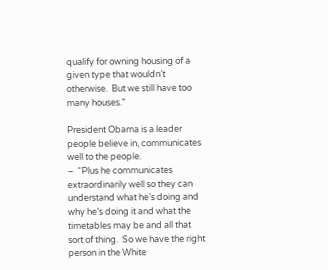qualify for owning housing of a given type that wouldn’t otherwise.  But we still have too many houses.”

President Obama is a leader people believe in, communicates well to the people.
–  “Plus he communicates extraordinarily well so they can understand what he’s doing and why he’s doing it and what the timetables may be and all that sort of thing.  So we have the right person in the White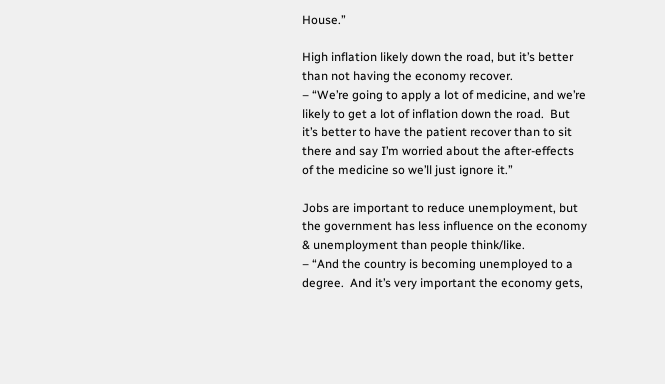House.”

High inflation likely down the road, but it’s better than not having the economy recover.
– “We’re going to apply a lot of medicine, and we’re likely to get a lot of inflation down the road.  But it’s better to have the patient recover than to sit there and say I’m worried about the after-effects of the medicine so we’ll just ignore it.”

Jobs are important to reduce unemployment, but the government has less influence on the economy & unemployment than people think/like.
– “And the country is becoming unemployed to a degree.  And it’s very important the economy gets,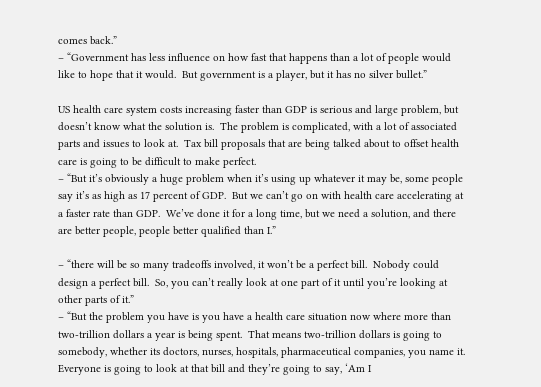comes back.”
– “Government has less influence on how fast that happens than a lot of people would like to hope that it would.  But government is a player, but it has no silver bullet.”

US health care system costs increasing faster than GDP is serious and large problem, but doesn’t know what the solution is.  The problem is complicated, with a lot of associated parts and issues to look at.  Tax bill proposals that are being talked about to offset health care is going to be difficult to make perfect.
– “But it’s obviously a huge problem when it’s using up whatever it may be, some people say it’s as high as 17 percent of GDP.  But we can’t go on with health care accelerating at a faster rate than GDP.  We’ve done it for a long time, but we need a solution, and there are better people, people better qualified than I.”

– “there will be so many tradeoffs involved, it won’t be a perfect bill.  Nobody could design a perfect bill.  So, you can’t really look at one part of it until you’re looking at other parts of it.”
– “But the problem you have is you have a health care situation now where more than two-trillion dollars a year is being spent.  That means two-trillion dollars is going to somebody, whether its doctors, nurses, hospitals, pharmaceutical companies, you name it.  Everyone is going to look at that bill and they’re going to say, ‘Am I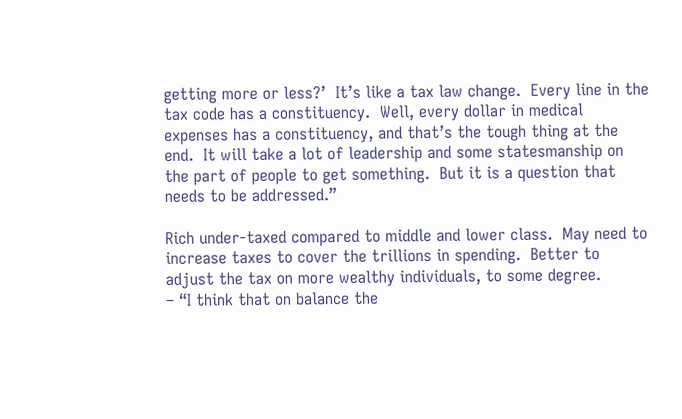getting more or less?’  It’s like a tax law change.  Every line in the tax code has a constituency.  Well, every dollar in medical expenses has a constituency, and that’s the tough thing at the end.  It will take a lot of leadership and some statesmanship on the part of people to get something.  But it is a question that needs to be addressed.”

Rich under-taxed compared to middle and lower class.  May need to increase taxes to cover the trillions in spending.  Better to adjust the tax on more wealthy individuals, to some degree.
– “I think that on balance the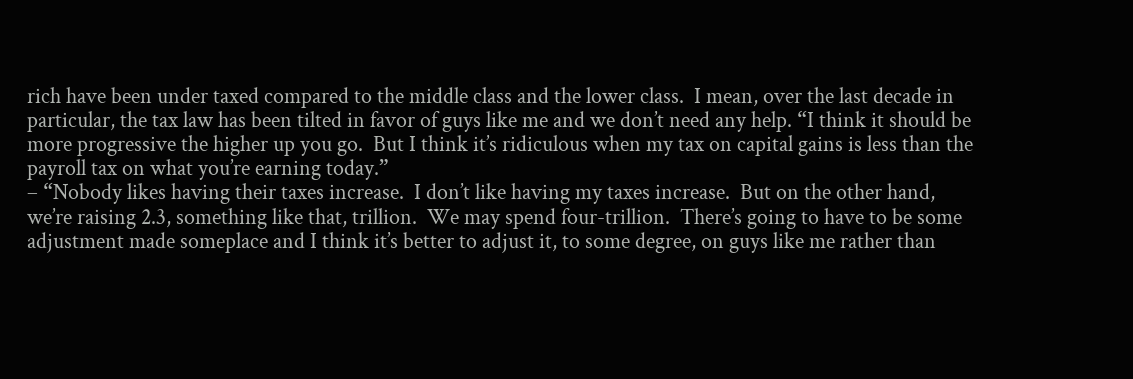rich have been under taxed compared to the middle class and the lower class.  I mean, over the last decade in particular, the tax law has been tilted in favor of guys like me and we don’t need any help. “I think it should be more progressive the higher up you go.  But I think it’s ridiculous when my tax on capital gains is less than the payroll tax on what you’re earning today.”
– “Nobody likes having their taxes increase.  I don’t like having my taxes increase.  But on the other hand, we’re raising 2.3, something like that, trillion.  We may spend four-trillion.  There’s going to have to be some adjustment made someplace and I think it’s better to adjust it, to some degree, on guys like me rather than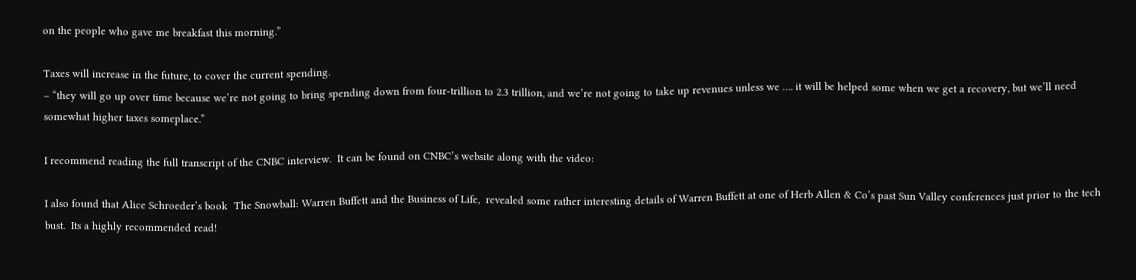on the people who gave me breakfast this morning.”

Taxes will increase in the future, to cover the current spending.
– “they will go up over time because we’re not going to bring spending down from four-trillion to 2.3 trillion, and we’re not going to take up revenues unless we …. it will be helped some when we get a recovery, but we’ll need somewhat higher taxes someplace.”

I recommend reading the full transcript of the CNBC interview.  It can be found on CNBC’s website along with the video:

I also found that Alice Schroeder’s book  The Snowball: Warren Buffett and the Business of Life,  revealed some rather interesting details of Warren Buffett at one of Herb Allen & Co’s past Sun Valley conferences just prior to the tech bust.  Its a highly recommended read!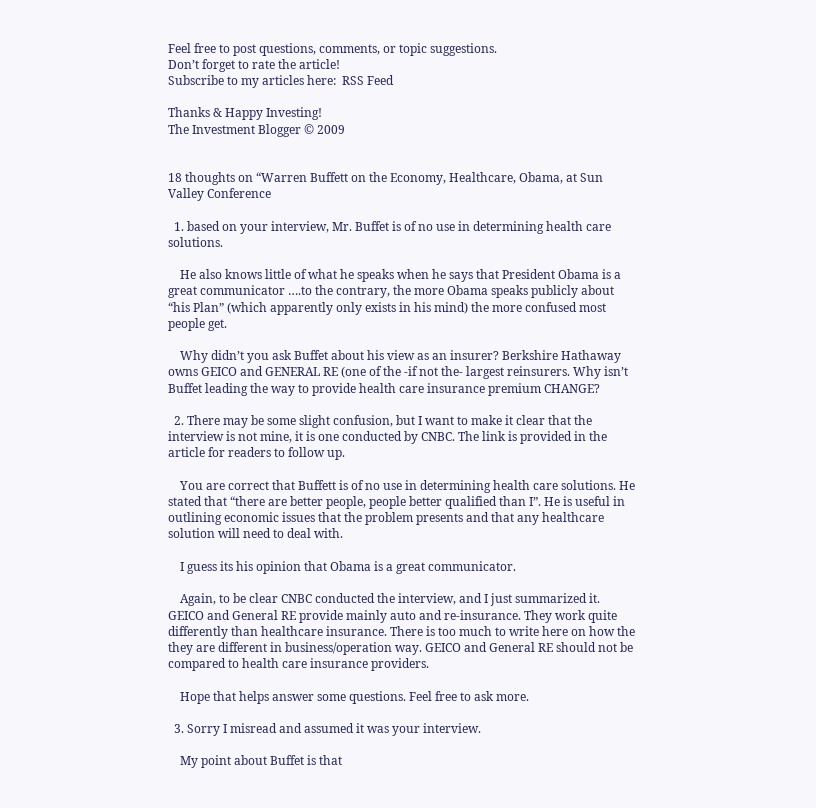Feel free to post questions, comments, or topic suggestions.
Don’t forget to rate the article!
Subscribe to my articles here:  RSS Feed

Thanks & Happy Investing!
The Investment Blogger © 2009


18 thoughts on “Warren Buffett on the Economy, Healthcare, Obama, at Sun Valley Conference

  1. based on your interview, Mr. Buffet is of no use in determining health care solutions.

    He also knows little of what he speaks when he says that President Obama is a great communicator ….to the contrary, the more Obama speaks publicly about “his Plan” (which apparently only exists in his mind) the more confused most people get.

    Why didn’t you ask Buffet about his view as an insurer? Berkshire Hathaway owns GEICO and GENERAL RE (one of the -if not the- largest reinsurers. Why isn’t Buffet leading the way to provide health care insurance premium CHANGE?

  2. There may be some slight confusion, but I want to make it clear that the interview is not mine, it is one conducted by CNBC. The link is provided in the article for readers to follow up.

    You are correct that Buffett is of no use in determining health care solutions. He stated that “there are better people, people better qualified than I”. He is useful in outlining economic issues that the problem presents and that any healthcare solution will need to deal with.

    I guess its his opinion that Obama is a great communicator.

    Again, to be clear CNBC conducted the interview, and I just summarized it. GEICO and General RE provide mainly auto and re-insurance. They work quite differently than healthcare insurance. There is too much to write here on how the they are different in business/operation way. GEICO and General RE should not be compared to health care insurance providers.

    Hope that helps answer some questions. Feel free to ask more.

  3. Sorry I misread and assumed it was your interview.

    My point about Buffet is that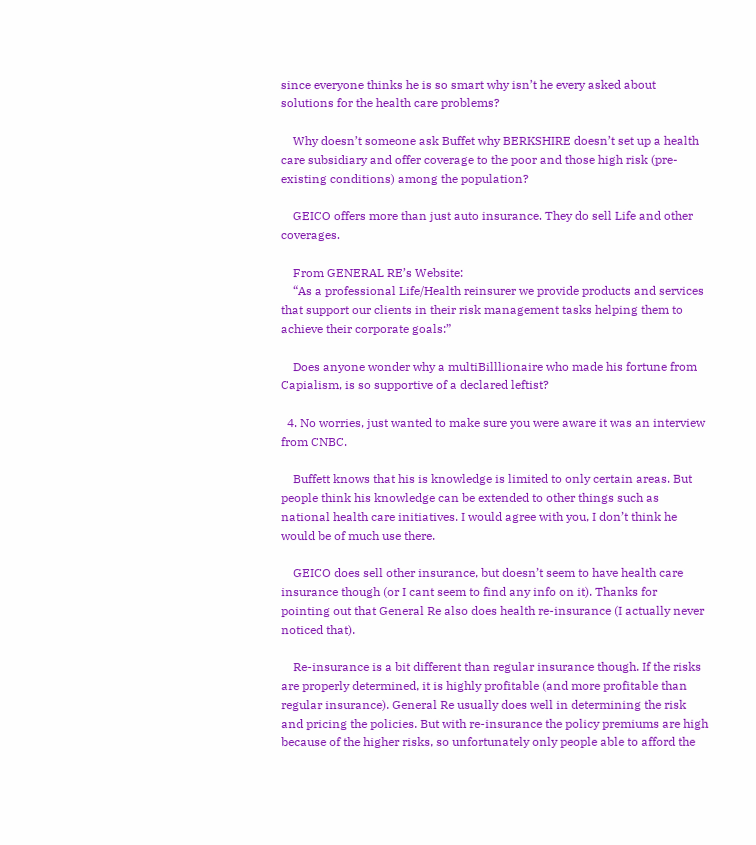since everyone thinks he is so smart why isn’t he every asked about solutions for the health care problems?

    Why doesn’t someone ask Buffet why BERKSHIRE doesn’t set up a health care subsidiary and offer coverage to the poor and those high risk (pre-existing conditions) among the population?

    GEICO offers more than just auto insurance. They do sell Life and other coverages.

    From GENERAL RE’s Website:
    “As a professional Life/Health reinsurer we provide products and services that support our clients in their risk management tasks helping them to achieve their corporate goals:”

    Does anyone wonder why a multiBilllionaire who made his fortune from Capialism, is so supportive of a declared leftist?

  4. No worries, just wanted to make sure you were aware it was an interview from CNBC.

    Buffett knows that his is knowledge is limited to only certain areas. But people think his knowledge can be extended to other things such as national health care initiatives. I would agree with you, I don’t think he would be of much use there.

    GEICO does sell other insurance, but doesn’t seem to have health care insurance though (or I cant seem to find any info on it). Thanks for pointing out that General Re also does health re-insurance (I actually never noticed that).

    Re-insurance is a bit different than regular insurance though. If the risks are properly determined, it is highly profitable (and more profitable than regular insurance). General Re usually does well in determining the risk and pricing the policies. But with re-insurance the policy premiums are high because of the higher risks, so unfortunately only people able to afford the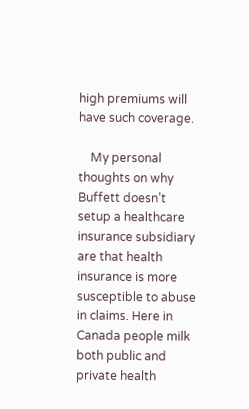high premiums will have such coverage.

    My personal thoughts on why Buffett doesn’t setup a healthcare insurance subsidiary are that health insurance is more susceptible to abuse in claims. Here in Canada people milk both public and private health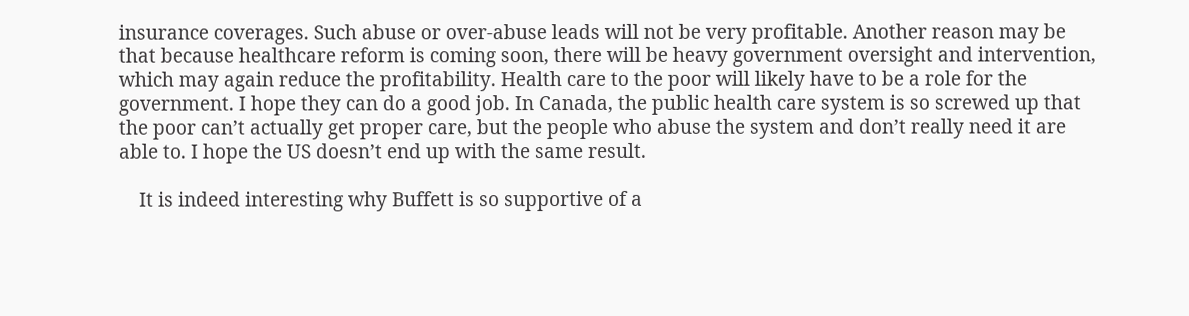insurance coverages. Such abuse or over-abuse leads will not be very profitable. Another reason may be that because healthcare reform is coming soon, there will be heavy government oversight and intervention, which may again reduce the profitability. Health care to the poor will likely have to be a role for the government. I hope they can do a good job. In Canada, the public health care system is so screwed up that the poor can’t actually get proper care, but the people who abuse the system and don’t really need it are able to. I hope the US doesn’t end up with the same result.

    It is indeed interesting why Buffett is so supportive of a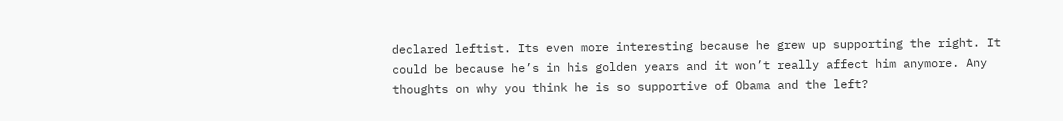declared leftist. Its even more interesting because he grew up supporting the right. It could be because he’s in his golden years and it won’t really affect him anymore. Any thoughts on why you think he is so supportive of Obama and the left?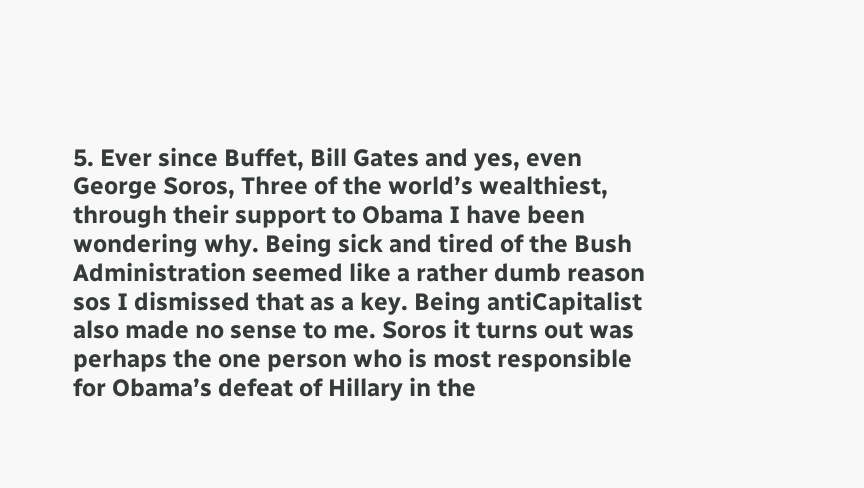5. Ever since Buffet, Bill Gates and yes, even George Soros, Three of the world’s wealthiest, through their support to Obama I have been wondering why. Being sick and tired of the Bush Administration seemed like a rather dumb reason sos I dismissed that as a key. Being antiCapitalist also made no sense to me. Soros it turns out was perhaps the one person who is most responsible for Obama’s defeat of Hillary in the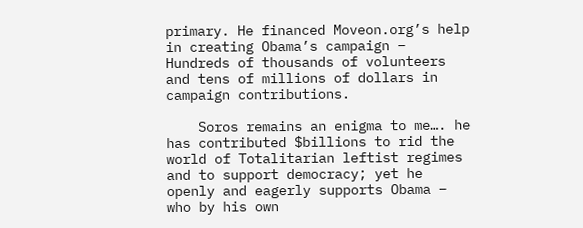primary. He financed Moveon.org’s help in creating Obama’s campaign – Hundreds of thousands of volunteers and tens of millions of dollars in campaign contributions.

    Soros remains an enigma to me…. he has contributed $billions to rid the world of Totalitarian leftist regimes and to support democracy; yet he openly and eagerly supports Obama – who by his own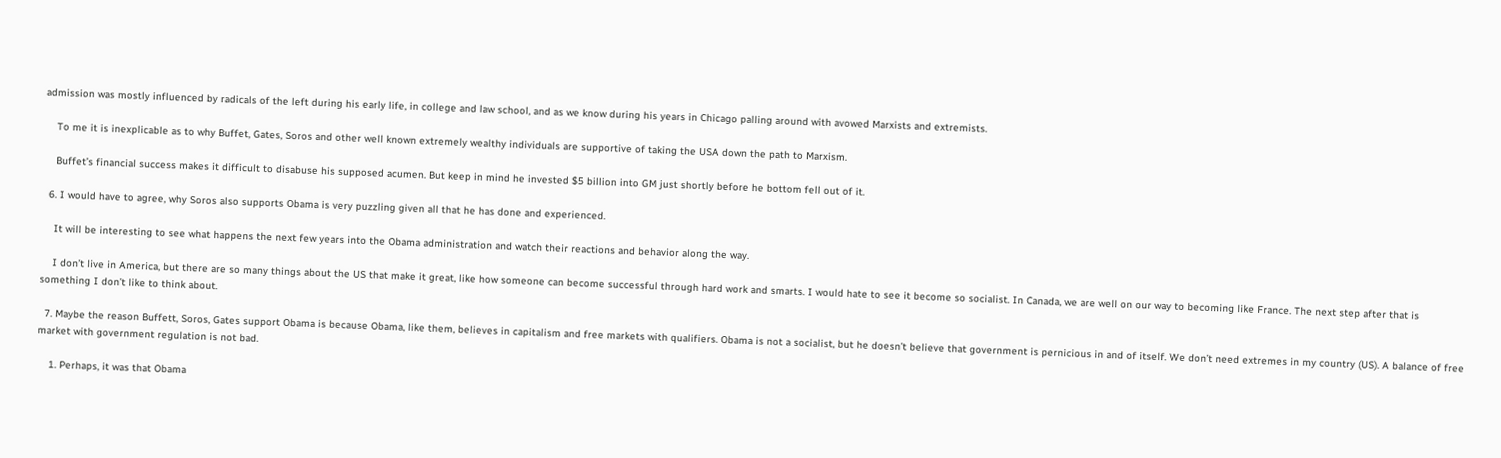admission was mostly influenced by radicals of the left during his early life, in college and law school, and as we know during his years in Chicago palling around with avowed Marxists and extremists.

    To me it is inexplicable as to why Buffet, Gates, Soros and other well known extremely wealthy individuals are supportive of taking the USA down the path to Marxism.

    Buffet’s financial success makes it difficult to disabuse his supposed acumen. But keep in mind he invested $5 billion into GM just shortly before he bottom fell out of it.

  6. I would have to agree, why Soros also supports Obama is very puzzling given all that he has done and experienced.

    It will be interesting to see what happens the next few years into the Obama administration and watch their reactions and behavior along the way.

    I don’t live in America, but there are so many things about the US that make it great, like how someone can become successful through hard work and smarts. I would hate to see it become so socialist. In Canada, we are well on our way to becoming like France. The next step after that is something I don’t like to think about.

  7. Maybe the reason Buffett, Soros, Gates support Obama is because Obama, like them, believes in capitalism and free markets with qualifiers. Obama is not a socialist, but he doesn’t believe that government is pernicious in and of itself. We don’t need extremes in my country (US). A balance of free market with government regulation is not bad.

    1. Perhaps, it was that Obama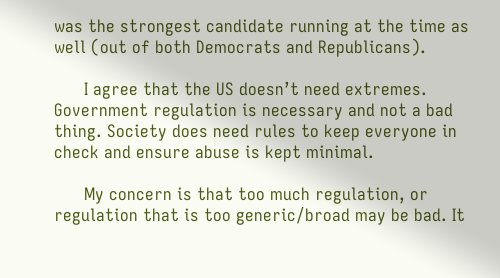was the strongest candidate running at the time as well (out of both Democrats and Republicans).

      I agree that the US doesn’t need extremes. Government regulation is necessary and not a bad thing. Society does need rules to keep everyone in check and ensure abuse is kept minimal.

      My concern is that too much regulation, or regulation that is too generic/broad may be bad. It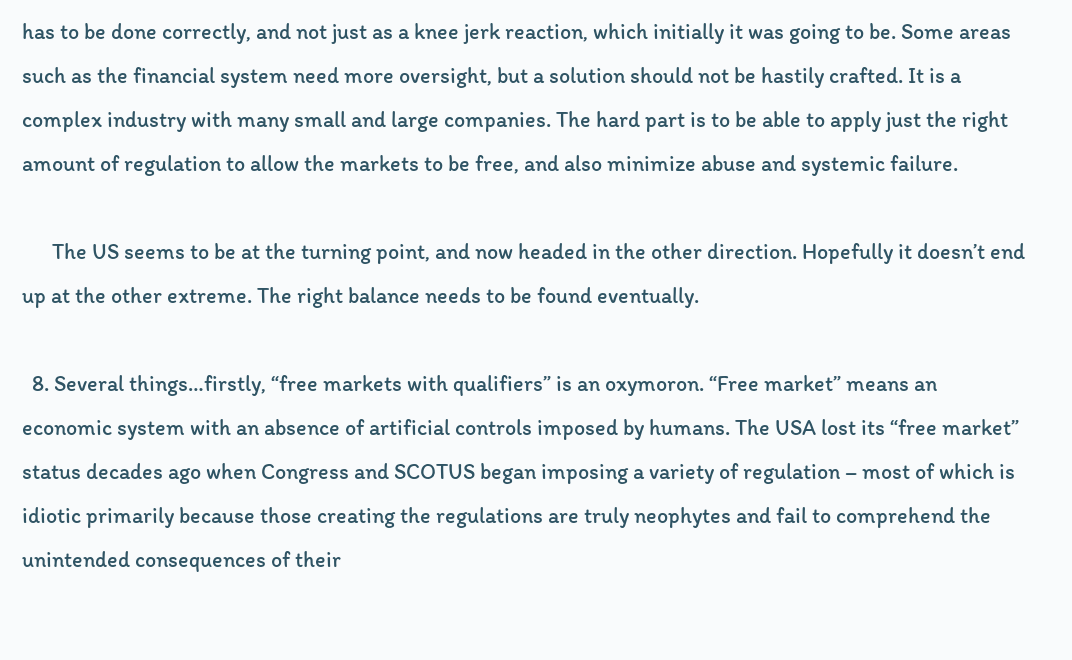has to be done correctly, and not just as a knee jerk reaction, which initially it was going to be. Some areas such as the financial system need more oversight, but a solution should not be hastily crafted. It is a complex industry with many small and large companies. The hard part is to be able to apply just the right amount of regulation to allow the markets to be free, and also minimize abuse and systemic failure.

      The US seems to be at the turning point, and now headed in the other direction. Hopefully it doesn’t end up at the other extreme. The right balance needs to be found eventually.

  8. Several things…firstly, “free markets with qualifiers” is an oxymoron. “Free market” means an economic system with an absence of artificial controls imposed by humans. The USA lost its “free market” status decades ago when Congress and SCOTUS began imposing a variety of regulation – most of which is idiotic primarily because those creating the regulations are truly neophytes and fail to comprehend the unintended consequences of their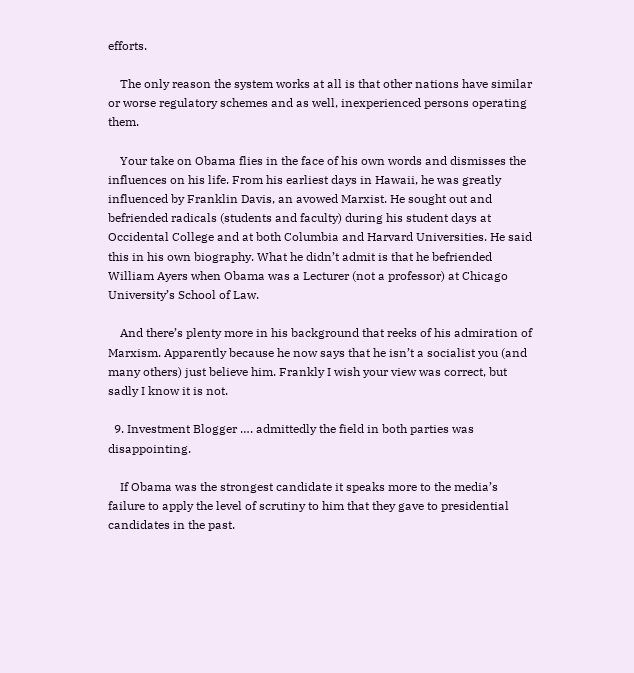efforts.

    The only reason the system works at all is that other nations have similar or worse regulatory schemes and as well, inexperienced persons operating them.

    Your take on Obama flies in the face of his own words and dismisses the influences on his life. From his earliest days in Hawaii, he was greatly influenced by Franklin Davis, an avowed Marxist. He sought out and befriended radicals (students and faculty) during his student days at Occidental College and at both Columbia and Harvard Universities. He said this in his own biography. What he didn’t admit is that he befriended William Ayers when Obama was a Lecturer (not a professor) at Chicago University’s School of Law.

    And there’s plenty more in his background that reeks of his admiration of Marxism. Apparently because he now says that he isn’t a socialist you (and many others) just believe him. Frankly I wish your view was correct, but sadly I know it is not.

  9. Investment Blogger …. admittedly the field in both parties was disappointing.

    If Obama was the strongest candidate it speaks more to the media’s failure to apply the level of scrutiny to him that they gave to presidential candidates in the past.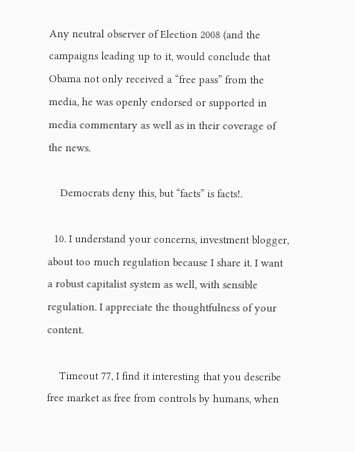Any neutral observer of Election 2008 (and the campaigns leading up to it, would conclude that Obama not only received a “free pass” from the media, he was openly endorsed or supported in media commentary as well as in their coverage of the news.

    Democrats deny this, but “facts” is facts!.

  10. I understand your concerns, investment blogger, about too much regulation because I share it. I want a robust capitalist system as well, with sensible regulation. I appreciate the thoughtfulness of your content.

    Timeout 77, I find it interesting that you describe free market as free from controls by humans, when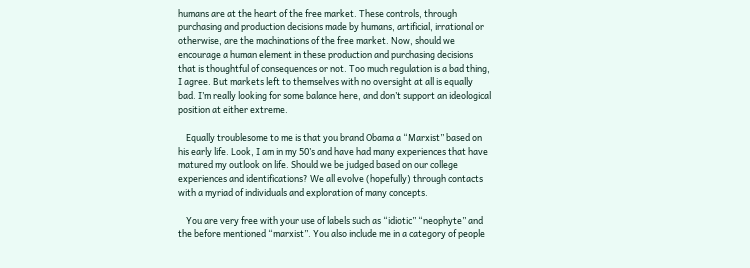humans are at the heart of the free market. These controls, through purchasing and production decisions made by humans, artificial, irrational or otherwise, are the machinations of the free market. Now, should we encourage a human element in these production and purchasing decisions that is thoughtful of consequences or not. Too much regulation is a bad thing, I agree. But markets left to themselves with no oversight at all is equally bad. I’m really looking for some balance here, and don’t support an ideological position at either extreme.

    Equally troublesome to me is that you brand Obama a “Marxist” based on his early life. Look, I am in my 50’s and have had many experiences that have matured my outlook on life. Should we be judged based on our college experiences and identifications? We all evolve (hopefully) through contacts with a myriad of individuals and exploration of many concepts.

    You are very free with your use of labels such as “idiotic” “neophyte” and the before mentioned “marxist”. You also include me in a category of people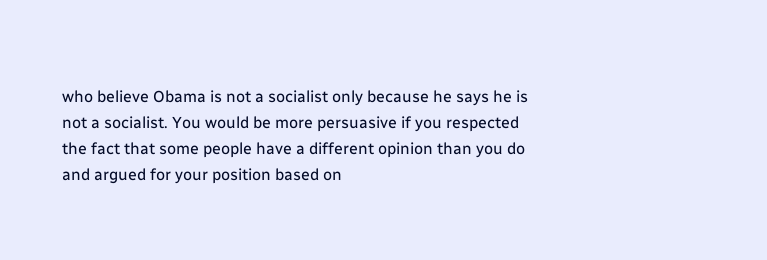who believe Obama is not a socialist only because he says he is not a socialist. You would be more persuasive if you respected the fact that some people have a different opinion than you do and argued for your position based on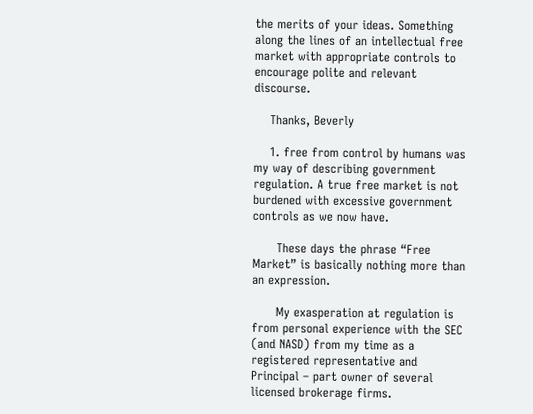the merits of your ideas. Something along the lines of an intellectual free market with appropriate controls to encourage polite and relevant discourse.

    Thanks, Beverly

    1. free from control by humans was my way of describing government regulation. A true free market is not burdened with excessive government controls as we now have.

      These days the phrase “Free Market” is basically nothing more than an expression.

      My exasperation at regulation is from personal experience with the SEC (and NASD) from my time as a registered representative and Principal – part owner of several licensed brokerage firms.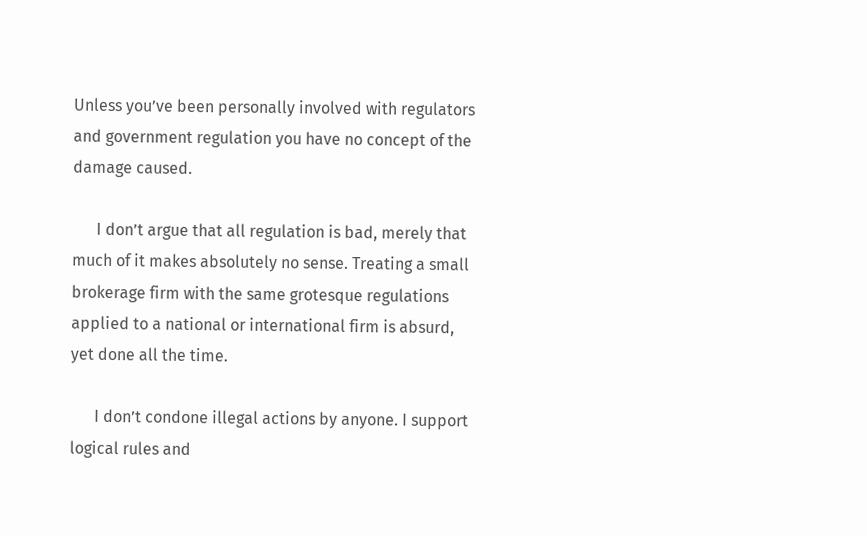Unless you’ve been personally involved with regulators and government regulation you have no concept of the damage caused.

      I don’t argue that all regulation is bad, merely that much of it makes absolutely no sense. Treating a small brokerage firm with the same grotesque regulations applied to a national or international firm is absurd, yet done all the time.

      I don’t condone illegal actions by anyone. I support logical rules and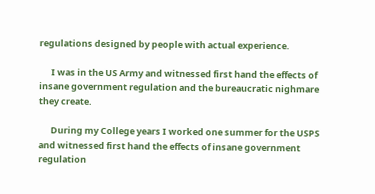regulations designed by people with actual experience.

      I was in the US Army and witnessed first hand the effects of insane government regulation and the bureaucratic nighmare they create.

      During my College years I worked one summer for the USPS and witnessed first hand the effects of insane government regulation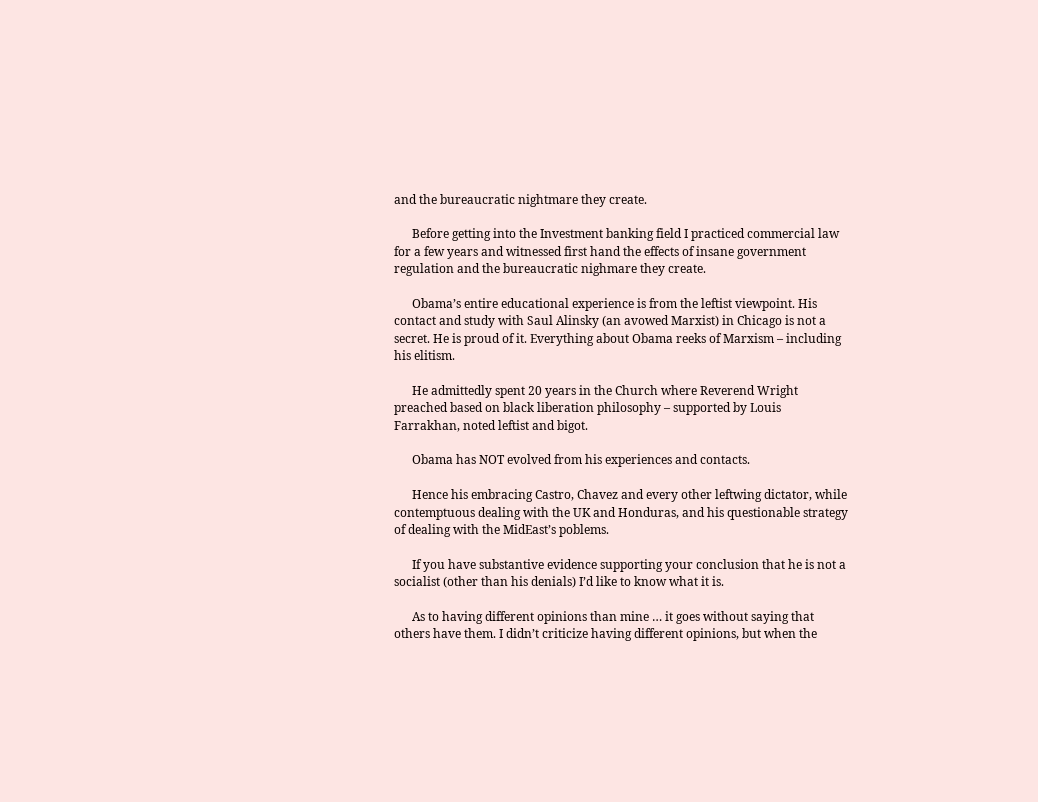and the bureaucratic nightmare they create.

      Before getting into the Investment banking field I practiced commercial law for a few years and witnessed first hand the effects of insane government regulation and the bureaucratic nighmare they create.

      Obama’s entire educational experience is from the leftist viewpoint. His contact and study with Saul Alinsky (an avowed Marxist) in Chicago is not a secret. He is proud of it. Everything about Obama reeks of Marxism – including his elitism.

      He admittedly spent 20 years in the Church where Reverend Wright preached based on black liberation philosophy – supported by Louis Farrakhan, noted leftist and bigot.

      Obama has NOT evolved from his experiences and contacts.

      Hence his embracing Castro, Chavez and every other leftwing dictator, while contemptuous dealing with the UK and Honduras, and his questionable strategy of dealing with the MidEast’s poblems.

      If you have substantive evidence supporting your conclusion that he is not a socialist (other than his denials) I’d like to know what it is.

      As to having different opinions than mine … it goes without saying that others have them. I didn’t criticize having different opinions, but when the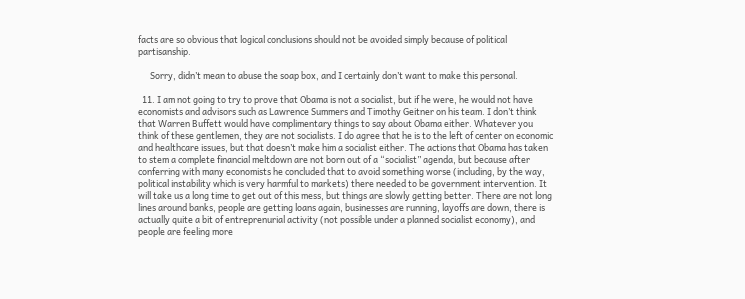facts are so obvious that logical conclusions should not be avoided simply because of political partisanship.

      Sorry, didn’t mean to abuse the soap box, and I certainly don’t want to make this personal.

  11. I am not going to try to prove that Obama is not a socialist, but if he were, he would not have economists and advisors such as Lawrence Summers and Timothy Geitner on his team. I don’t think that Warren Buffett would have complimentary things to say about Obama either. Whatever you think of these gentlemen, they are not socialists. I do agree that he is to the left of center on economic and healthcare issues, but that doesn’t make him a socialist either. The actions that Obama has taken to stem a complete financial meltdown are not born out of a “socialist” agenda, but because after conferring with many economists he concluded that to avoid something worse (including, by the way, political instability which is very harmful to markets) there needed to be government intervention. It will take us a long time to get out of this mess, but things are slowly getting better. There are not long lines around banks, people are getting loans again, businesses are running, layoffs are down, there is actually quite a bit of entreprenurial activity (not possible under a planned socialist economy), and people are feeling more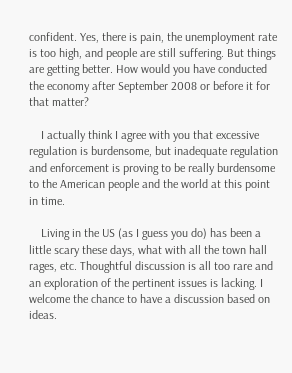confident. Yes, there is pain, the unemployment rate is too high, and people are still suffering. But things are getting better. How would you have conducted the economy after September 2008 or before it for that matter?

    I actually think I agree with you that excessive regulation is burdensome, but inadequate regulation and enforcement is proving to be really burdensome to the American people and the world at this point in time.

    Living in the US (as I guess you do) has been a little scary these days, what with all the town hall rages, etc. Thoughtful discussion is all too rare and an exploration of the pertinent issues is lacking. I welcome the chance to have a discussion based on ideas.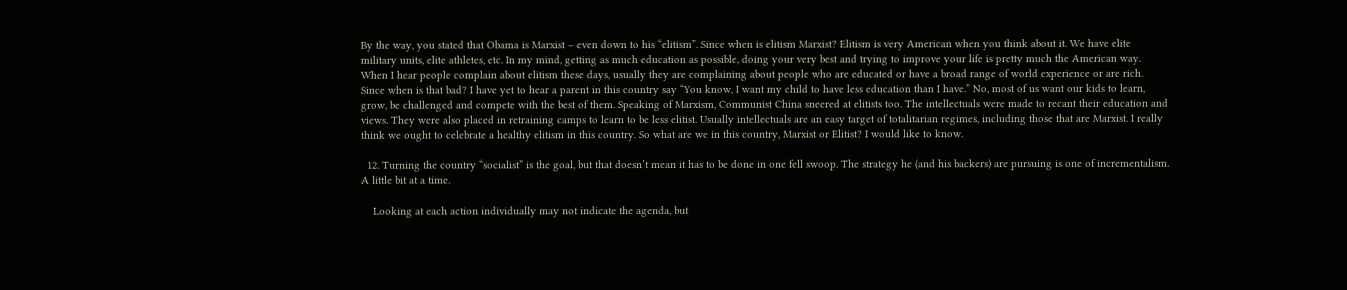By the way, you stated that Obama is Marxist – even down to his “elitism”. Since when is elitism Marxist? Elitism is very American when you think about it. We have elite military units, elite athletes, etc. In my mind, getting as much education as possible, doing your very best and trying to improve your life is pretty much the American way. When I hear people complain about elitism these days, usually they are complaining about people who are educated or have a broad range of world experience or are rich. Since when is that bad? I have yet to hear a parent in this country say “You know, I want my child to have less education than I have.” No, most of us want our kids to learn, grow, be challenged and compete with the best of them. Speaking of Marxism, Communist China sneered at elitists too. The intellectuals were made to recant their education and views. They were also placed in retraining camps to learn to be less elitist. Usually intellectuals are an easy target of totalitarian regimes, including those that are Marxist. I really think we ought to celebrate a healthy elitism in this country. So what are we in this country, Marxist or Elitist? I would like to know.

  12. Turning the country “socialist” is the goal, but that doesn’t mean it has to be done in one fell swoop. The strategy he (and his backers) are pursuing is one of incrementalism. A little bit at a time.

    Looking at each action individually may not indicate the agenda, but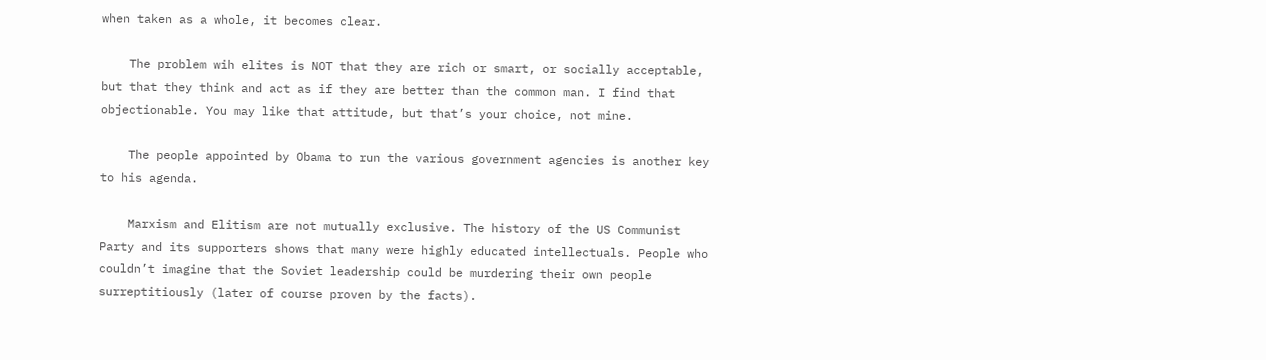when taken as a whole, it becomes clear.

    The problem wih elites is NOT that they are rich or smart, or socially acceptable, but that they think and act as if they are better than the common man. I find that objectionable. You may like that attitude, but that’s your choice, not mine.

    The people appointed by Obama to run the various government agencies is another key to his agenda.

    Marxism and Elitism are not mutually exclusive. The history of the US Communist Party and its supporters shows that many were highly educated intellectuals. People who couldn’t imagine that the Soviet leadership could be murdering their own people surreptitiously (later of course proven by the facts).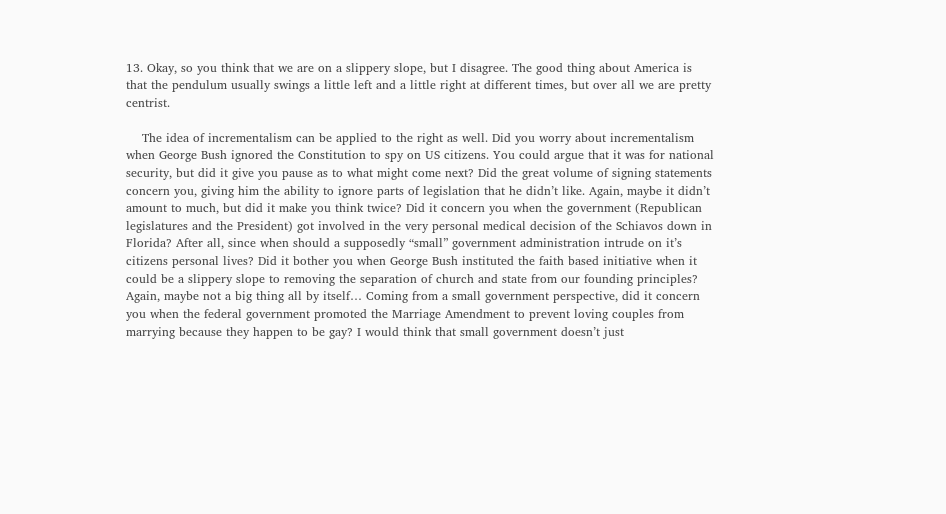13. Okay, so you think that we are on a slippery slope, but I disagree. The good thing about America is that the pendulum usually swings a little left and a little right at different times, but over all we are pretty centrist.

    The idea of incrementalism can be applied to the right as well. Did you worry about incrementalism when George Bush ignored the Constitution to spy on US citizens. You could argue that it was for national security, but did it give you pause as to what might come next? Did the great volume of signing statements concern you, giving him the ability to ignore parts of legislation that he didn’t like. Again, maybe it didn’t amount to much, but did it make you think twice? Did it concern you when the government (Republican legislatures and the President) got involved in the very personal medical decision of the Schiavos down in Florida? After all, since when should a supposedly “small” government administration intrude on it’s citizens personal lives? Did it bother you when George Bush instituted the faith based initiative when it could be a slippery slope to removing the separation of church and state from our founding principles? Again, maybe not a big thing all by itself… Coming from a small government perspective, did it concern you when the federal government promoted the Marriage Amendment to prevent loving couples from marrying because they happen to be gay? I would think that small government doesn’t just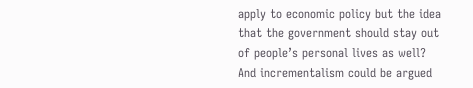apply to economic policy but the idea that the government should stay out of people’s personal lives as well? And incrementalism could be argued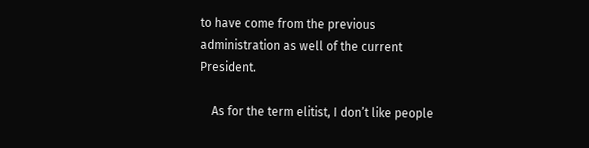to have come from the previous administration as well of the current President.

    As for the term elitist, I don’t like people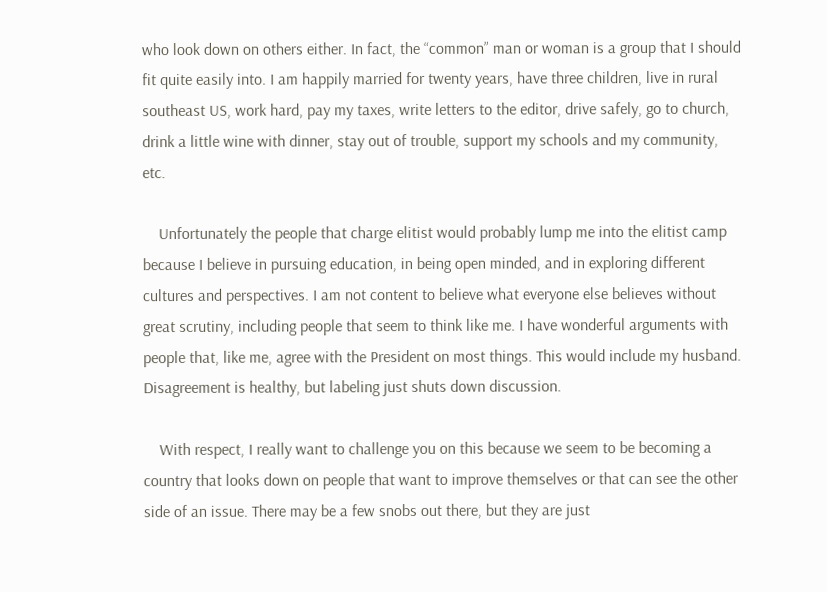who look down on others either. In fact, the “common” man or woman is a group that I should fit quite easily into. I am happily married for twenty years, have three children, live in rural southeast US, work hard, pay my taxes, write letters to the editor, drive safely, go to church, drink a little wine with dinner, stay out of trouble, support my schools and my community, etc.

    Unfortunately the people that charge elitist would probably lump me into the elitist camp because I believe in pursuing education, in being open minded, and in exploring different cultures and perspectives. I am not content to believe what everyone else believes without great scrutiny, including people that seem to think like me. I have wonderful arguments with people that, like me, agree with the President on most things. This would include my husband. Disagreement is healthy, but labeling just shuts down discussion.

    With respect, I really want to challenge you on this because we seem to be becoming a country that looks down on people that want to improve themselves or that can see the other side of an issue. There may be a few snobs out there, but they are just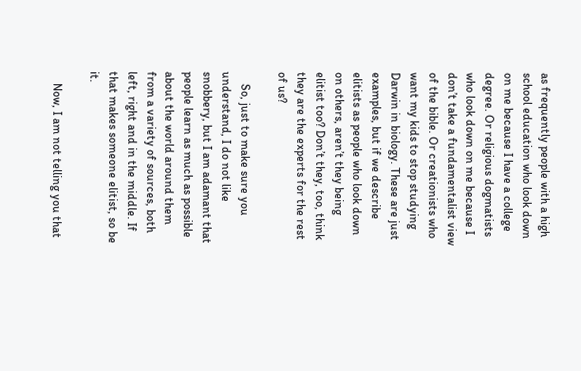as frequently people with a high school education who look down on me because I have a college degree. Or religious dogmatists who look down on me because I don’t take a fundamentalist view of the bible. Or creationists who want my kids to stop studying Darwin in biology. These are just examples, but if we describe elitists as people who look down on others, aren’t they being elitist too? Don’t they, too, think they are the experts for the rest of us?

    So, just to make sure you understand, I do not like snobbery, but I am adamant that people learn as much as possible about the world around them from a variety of sources, both left, right and in the middle. If that makes someone elitist, so be it.

    Now, I am not telling you that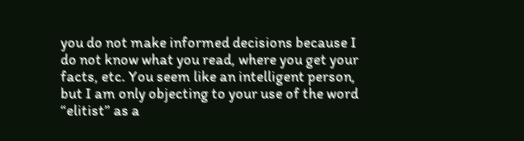you do not make informed decisions because I do not know what you read, where you get your facts, etc. You seem like an intelligent person, but I am only objecting to your use of the word “elitist” as a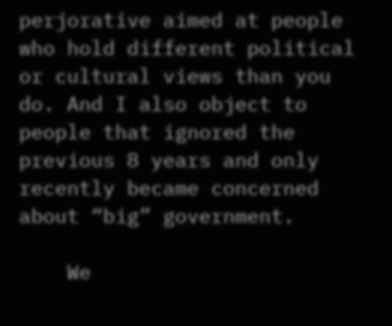perjorative aimed at people who hold different political or cultural views than you do. And I also object to people that ignored the previous 8 years and only recently became concerned about “big” government.

    We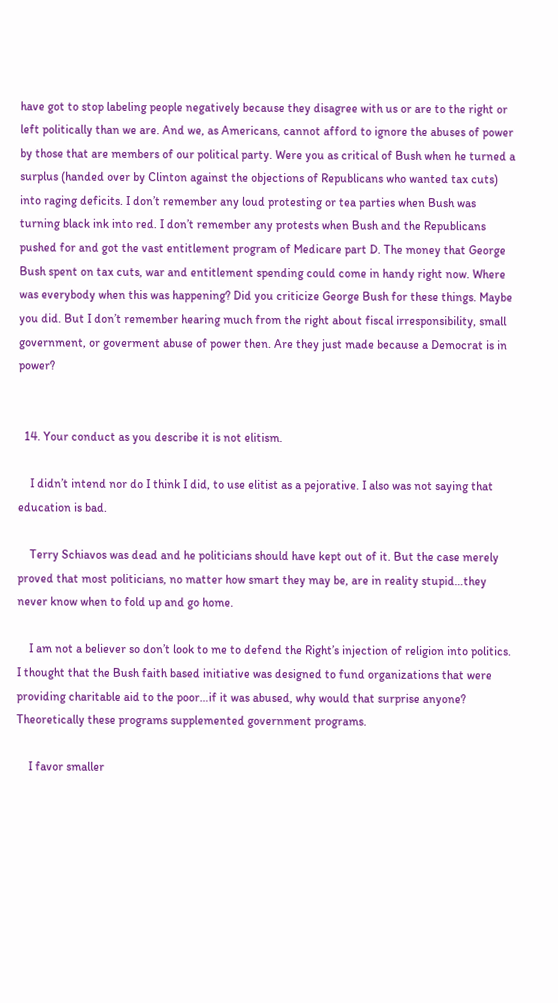have got to stop labeling people negatively because they disagree with us or are to the right or left politically than we are. And we, as Americans, cannot afford to ignore the abuses of power by those that are members of our political party. Were you as critical of Bush when he turned a surplus (handed over by Clinton against the objections of Republicans who wanted tax cuts) into raging deficits. I don’t remember any loud protesting or tea parties when Bush was turning black ink into red. I don’t remember any protests when Bush and the Republicans pushed for and got the vast entitlement program of Medicare part D. The money that George Bush spent on tax cuts, war and entitlement spending could come in handy right now. Where was everybody when this was happening? Did you criticize George Bush for these things. Maybe you did. But I don’t remember hearing much from the right about fiscal irresponsibility, small government, or goverment abuse of power then. Are they just made because a Democrat is in power?


  14. Your conduct as you describe it is not elitism.

    I didn’t intend nor do I think I did, to use elitist as a pejorative. I also was not saying that education is bad.

    Terry Schiavos was dead and he politicians should have kept out of it. But the case merely proved that most politicians, no matter how smart they may be, are in reality stupid…they never know when to fold up and go home.

    I am not a believer so don’t look to me to defend the Right’s injection of religion into politics. I thought that the Bush faith based initiative was designed to fund organizations that were providing charitable aid to the poor…if it was abused, why would that surprise anyone? Theoretically these programs supplemented government programs.

    I favor smaller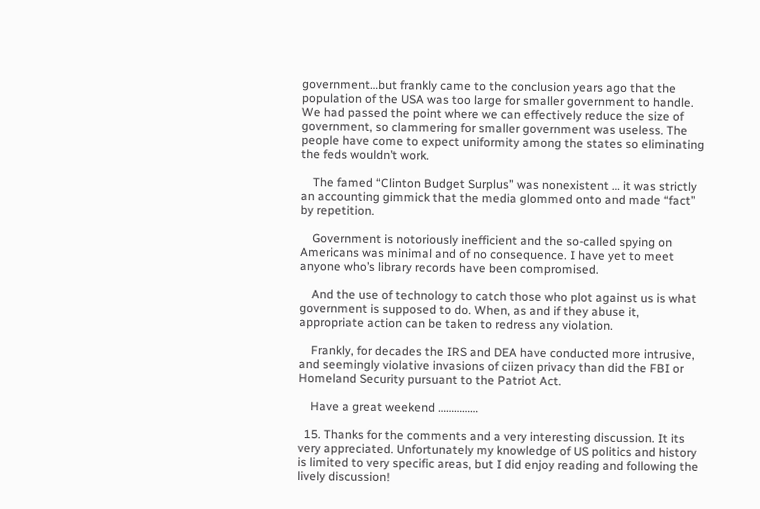government…but frankly came to the conclusion years ago that the population of the USA was too large for smaller government to handle. We had passed the point where we can effectively reduce the size of government, so clammering for smaller government was useless. The people have come to expect uniformity among the states so eliminating the feds wouldn’t work.

    The famed “Clinton Budget Surplus” was nonexistent … it was strictly an accounting gimmick that the media glommed onto and made “fact” by repetition.

    Government is notoriously inefficient and the so-called spying on Americans was minimal and of no consequence. I have yet to meet anyone who’s library records have been compromised.

    And the use of technology to catch those who plot against us is what government is supposed to do. When, as and if they abuse it, appropriate action can be taken to redress any violation.

    Frankly, for decades the IRS and DEA have conducted more intrusive, and seemingly violative invasions of ciizen privacy than did the FBI or Homeland Security pursuant to the Patriot Act.

    Have a great weekend ……………

  15. Thanks for the comments and a very interesting discussion. It its very appreciated. Unfortunately my knowledge of US politics and history is limited to very specific areas, but I did enjoy reading and following the lively discussion!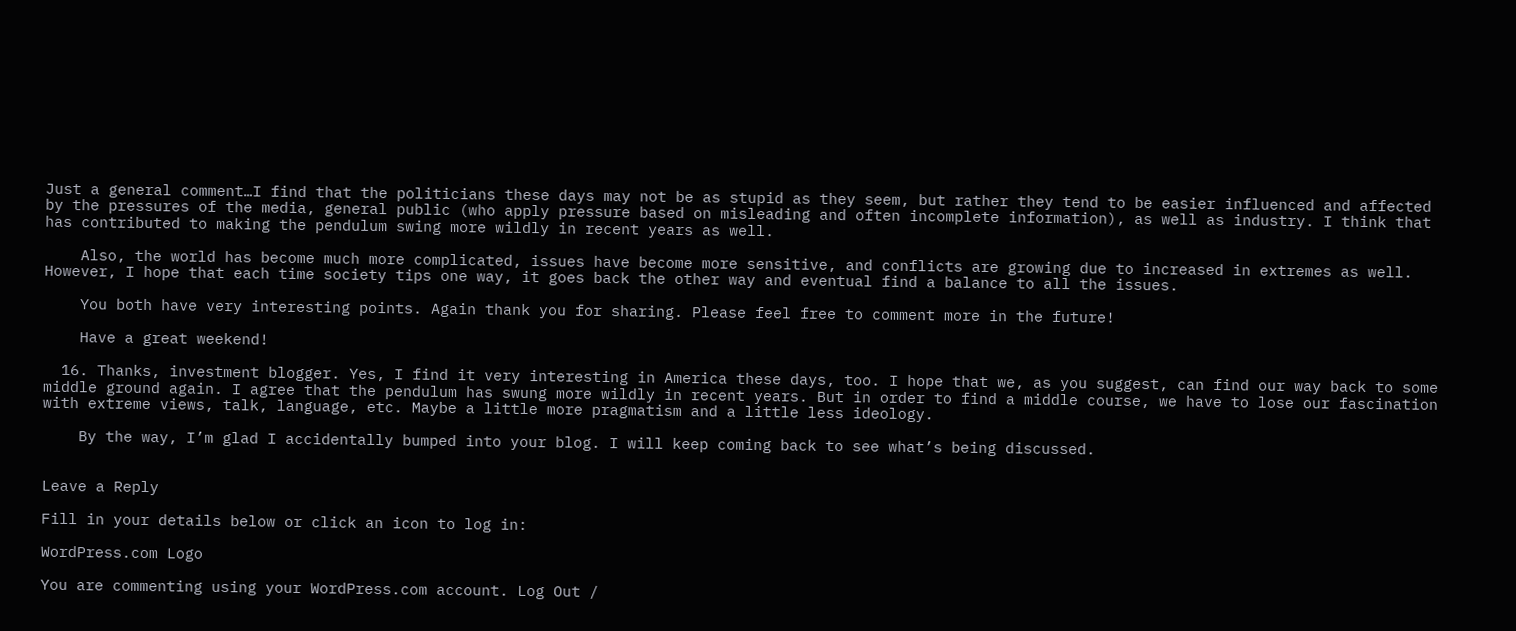Just a general comment…I find that the politicians these days may not be as stupid as they seem, but rather they tend to be easier influenced and affected by the pressures of the media, general public (who apply pressure based on misleading and often incomplete information), as well as industry. I think that has contributed to making the pendulum swing more wildly in recent years as well.

    Also, the world has become much more complicated, issues have become more sensitive, and conflicts are growing due to increased in extremes as well. However, I hope that each time society tips one way, it goes back the other way and eventual find a balance to all the issues.

    You both have very interesting points. Again thank you for sharing. Please feel free to comment more in the future!

    Have a great weekend!

  16. Thanks, investment blogger. Yes, I find it very interesting in America these days, too. I hope that we, as you suggest, can find our way back to some middle ground again. I agree that the pendulum has swung more wildly in recent years. But in order to find a middle course, we have to lose our fascination with extreme views, talk, language, etc. Maybe a little more pragmatism and a little less ideology.

    By the way, I’m glad I accidentally bumped into your blog. I will keep coming back to see what’s being discussed.


Leave a Reply

Fill in your details below or click an icon to log in:

WordPress.com Logo

You are commenting using your WordPress.com account. Log Out /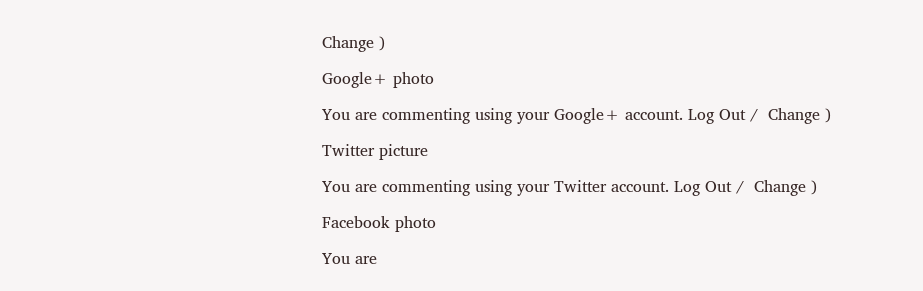Change )

Google+ photo

You are commenting using your Google+ account. Log Out /  Change )

Twitter picture

You are commenting using your Twitter account. Log Out /  Change )

Facebook photo

You are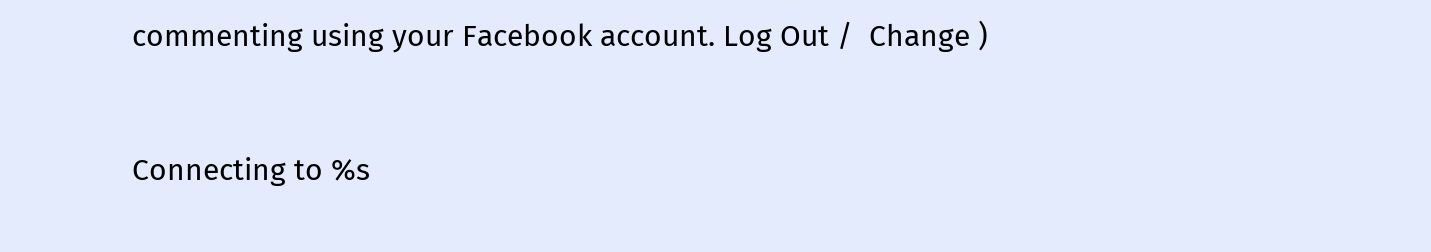commenting using your Facebook account. Log Out /  Change )


Connecting to %s